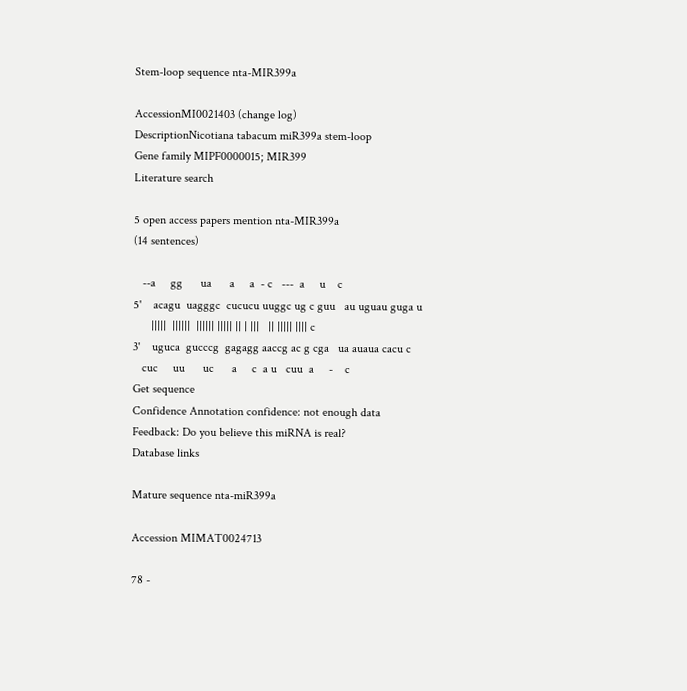Stem-loop sequence nta-MIR399a

AccessionMI0021403 (change log)
DescriptionNicotiana tabacum miR399a stem-loop
Gene family MIPF0000015; MIR399
Literature search

5 open access papers mention nta-MIR399a
(14 sentences)

   --a     gg      ua      a     a  - c   ---  a     u    c
5'    acagu  uagggc  cucucu uuggc ug c guu   au uguau guga u
      |||||  ||||||  |||||| ||||| || | |||   || ||||| |||| c
3'    uguca  gucccg  gagagg aaccg ac g cga   ua auaua cacu c
   cuc     uu      uc      a     c  a u   cuu  a     -    c
Get sequence
Confidence Annotation confidence: not enough data
Feedback: Do you believe this miRNA is real?
Database links

Mature sequence nta-miR399a

Accession MIMAT0024713

78 -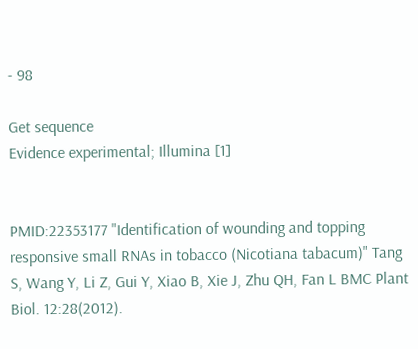- 98

Get sequence
Evidence experimental; Illumina [1]


PMID:22353177 "Identification of wounding and topping responsive small RNAs in tobacco (Nicotiana tabacum)" Tang S, Wang Y, Li Z, Gui Y, Xiao B, Xie J, Zhu QH, Fan L BMC Plant Biol. 12:28(2012).